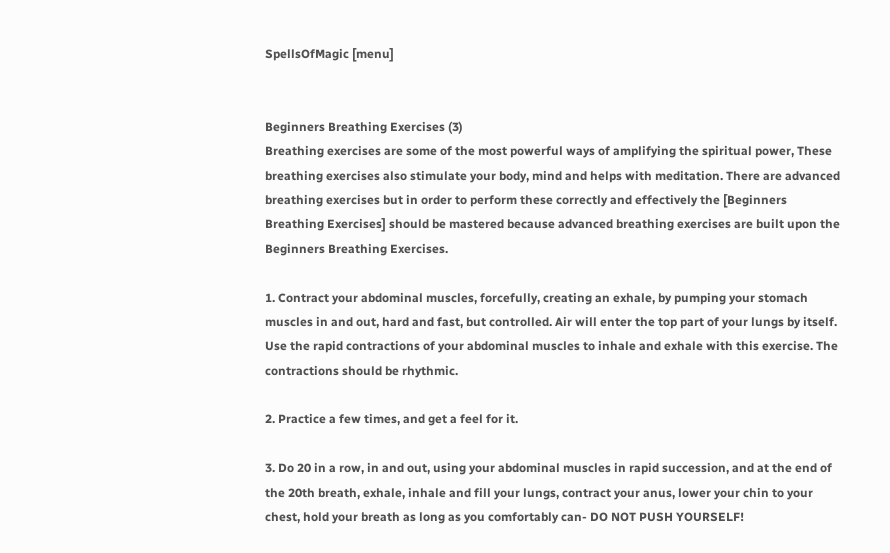SpellsOfMagic [menu]


Beginners Breathing Exercises (3)
Breathing exercises are some of the most powerful ways of amplifying the spiritual power, These breathing exercises also stimulate your body, mind and helps with meditation. There are advanced breathing exercises but in order to perform these correctly and effectively the [Beginners Breathing Exercises] should be mastered because advanced breathing exercises are built upon the Beginners Breathing Exercises.

1. Contract your abdominal muscles, forcefully, creating an exhale, by pumping your stomach muscles in and out, hard and fast, but controlled. Air will enter the top part of your lungs by itself. Use the rapid contractions of your abdominal muscles to inhale and exhale with this exercise. The contractions should be rhythmic.

2. Practice a few times, and get a feel for it.

3. Do 20 in a row, in and out, using your abdominal muscles in rapid succession, and at the end of the 20th breath, exhale, inhale and fill your lungs, contract your anus, lower your chin to your chest, hold your breath as long as you comfortably can- DO NOT PUSH YOURSELF!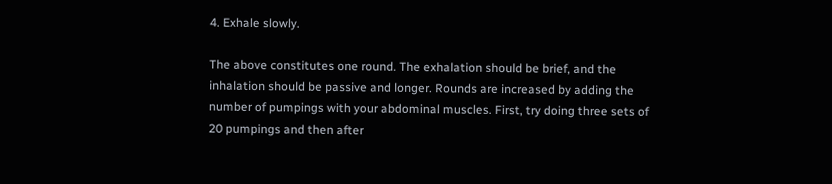4. Exhale slowly.

The above constitutes one round. The exhalation should be brief, and the inhalation should be passive and longer. Rounds are increased by adding the number of pumpings with your abdominal muscles. First, try doing three sets of 20 pumpings and then after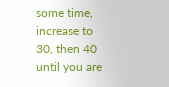some time, increase to 30, then 40 until you are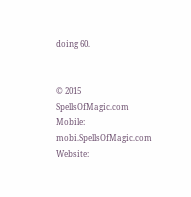doing 60.


© 2015 SpellsOfMagic.com
Mobile: mobi.SpellsOfMagic.com
Website: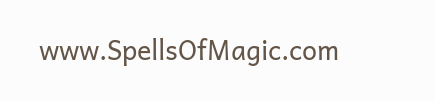www.SpellsOfMagic.com